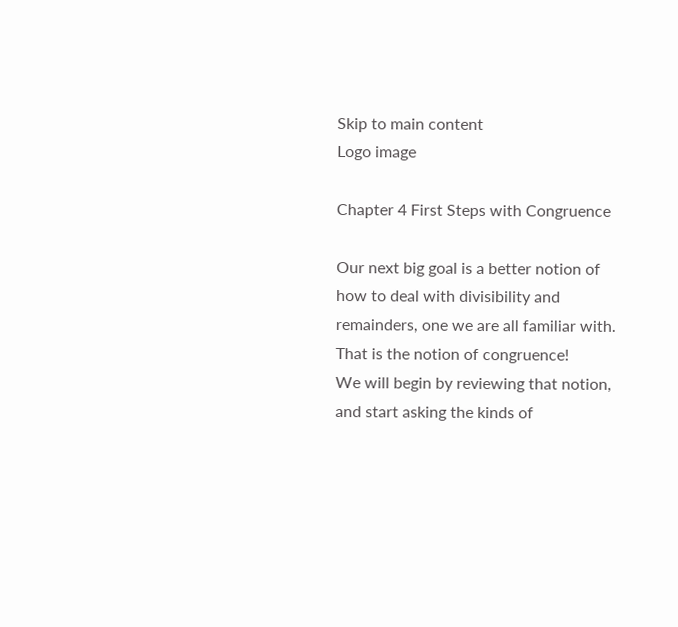Skip to main content
Logo image

Chapter 4 First Steps with Congruence

Our next big goal is a better notion of how to deal with divisibility and remainders, one we are all familiar with. That is the notion of congruence!
We will begin by reviewing that notion, and start asking the kinds of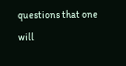questions that one will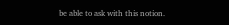be able to ask with this notion.